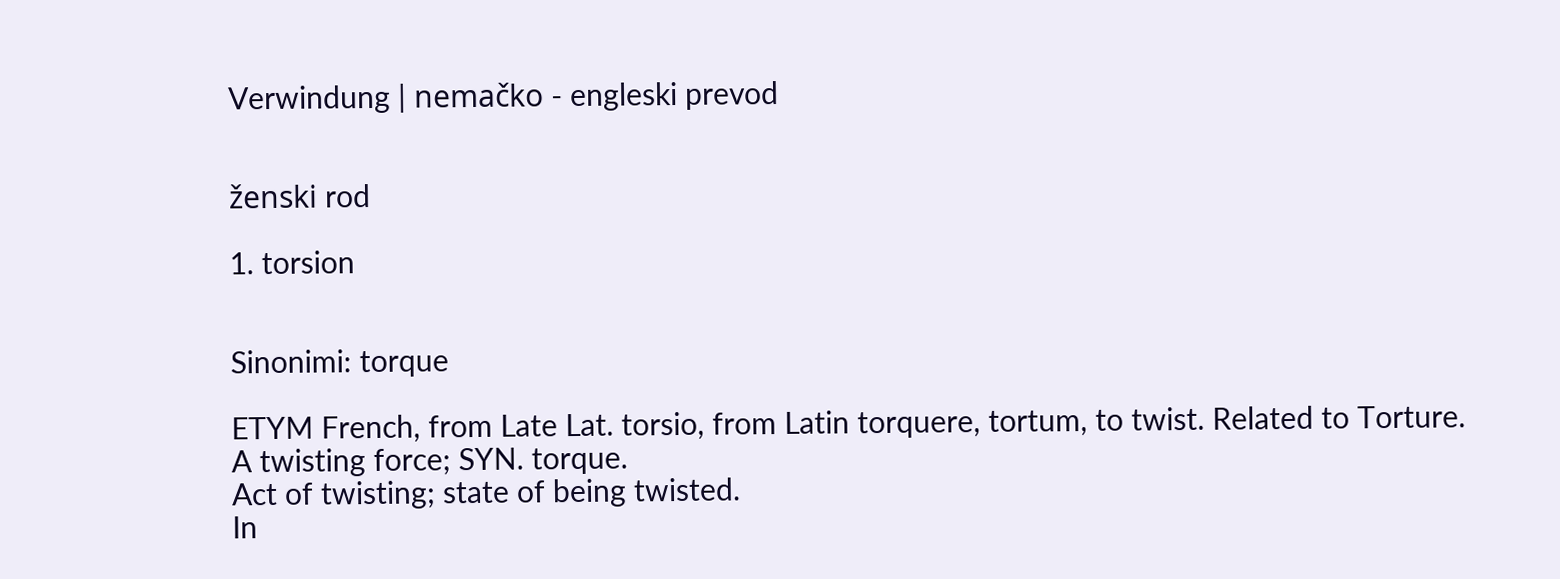Verwindung | nemačko - engleski prevod


ženski rod

1. torsion


Sinonimi: torque

ETYM French, from Late Lat. torsio, from Latin torquere, tortum, to twist. Related to Torture.
A twisting force; SYN. torque.
Act of twisting; state of being twisted.
In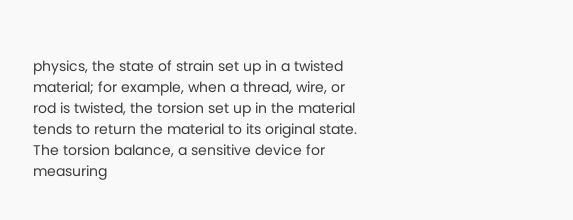physics, the state of strain set up in a twisted material; for example, when a thread, wire, or rod is twisted, the torsion set up in the material tends to return the material to its original state. The torsion balance, a sensitive device for measuring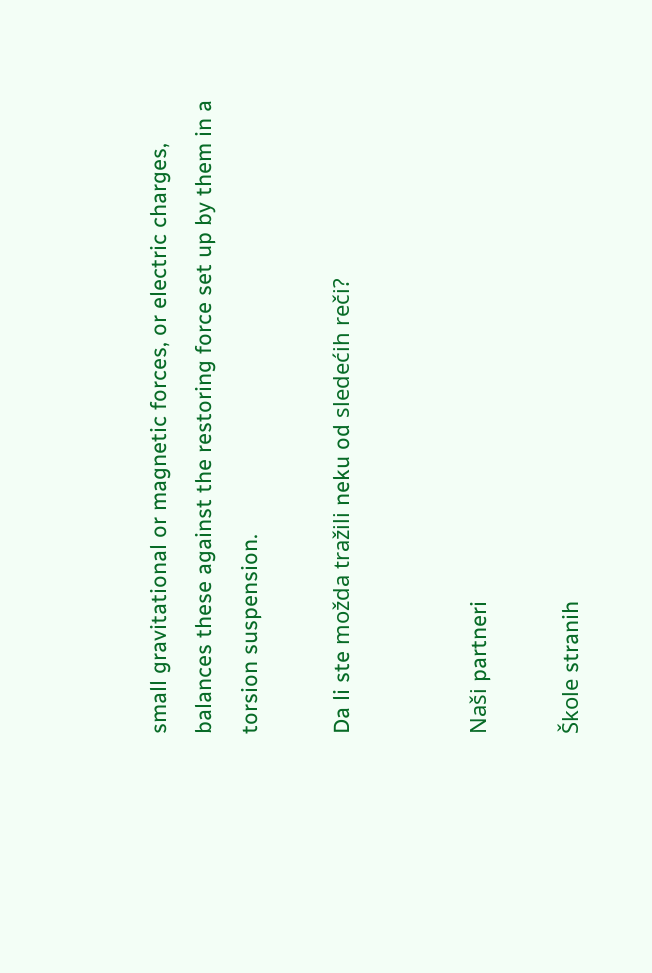small gravitational or magnetic forces, or electric charges, balances these against the restoring force set up by them in a torsion suspension.

Da li ste možda tražili neku od sledećih reči?


Naši partneri

Škole stranih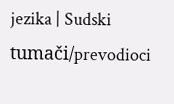jezika | Sudski tumači/prevodioci